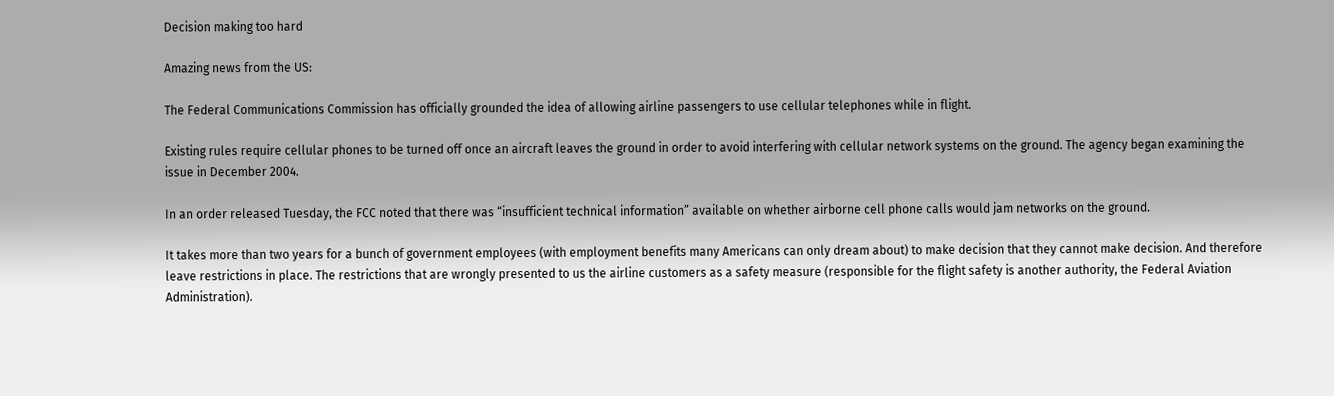Decision making too hard

Amazing news from the US:

The Federal Communications Commission has officially grounded the idea of allowing airline passengers to use cellular telephones while in flight.

Existing rules require cellular phones to be turned off once an aircraft leaves the ground in order to avoid interfering with cellular network systems on the ground. The agency began examining the issue in December 2004.

In an order released Tuesday, the FCC noted that there was “insufficient technical information” available on whether airborne cell phone calls would jam networks on the ground.

It takes more than two years for a bunch of government employees (with employment benefits many Americans can only dream about) to make decision that they cannot make decision. And therefore leave restrictions in place. The restrictions that are wrongly presented to us the airline customers as a safety measure (responsible for the flight safety is another authority, the Federal Aviation Administration).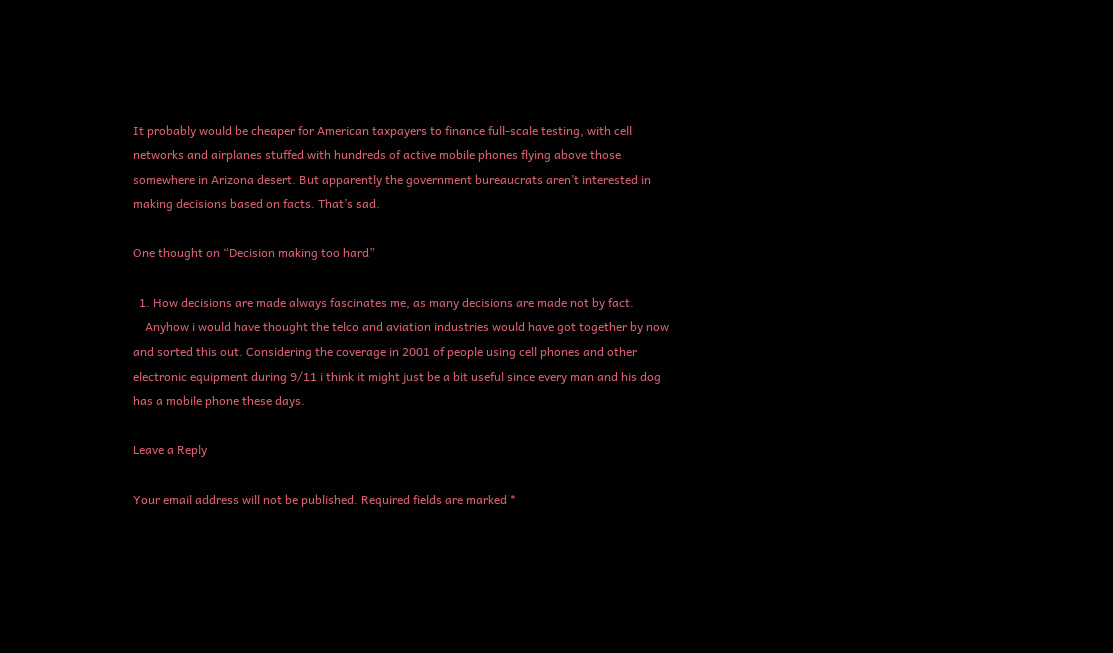It probably would be cheaper for American taxpayers to finance full-scale testing, with cell networks and airplanes stuffed with hundreds of active mobile phones flying above those somewhere in Arizona desert. But apparently the government bureaucrats aren’t interested in making decisions based on facts. That’s sad.

One thought on “Decision making too hard”

  1. How decisions are made always fascinates me, as many decisions are made not by fact.
    Anyhow i would have thought the telco and aviation industries would have got together by now and sorted this out. Considering the coverage in 2001 of people using cell phones and other electronic equipment during 9/11 i think it might just be a bit useful since every man and his dog has a mobile phone these days.

Leave a Reply

Your email address will not be published. Required fields are marked *